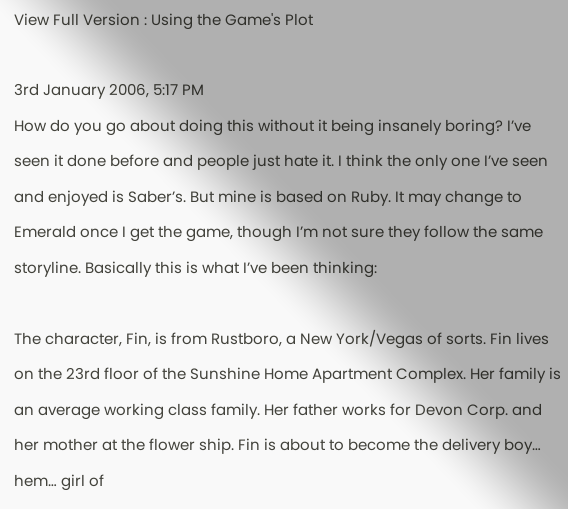View Full Version : Using the Game's Plot

3rd January 2006, 5:17 PM
How do you go about doing this without it being insanely boring? I’ve seen it done before and people just hate it. I think the only one I’ve seen and enjoyed is Saber’s. But mine is based on Ruby. It may change to Emerald once I get the game, though I’m not sure they follow the same storyline. Basically this is what I’ve been thinking:

The character, Fin, is from Rustboro, a New York/Vegas of sorts. Fin lives on the 23rd floor of the Sunshine Home Apartment Complex. Her family is an average working class family. Her father works for Devon Corp. and her mother at the flower ship. Fin is about to become the delivery boy… hem… girl of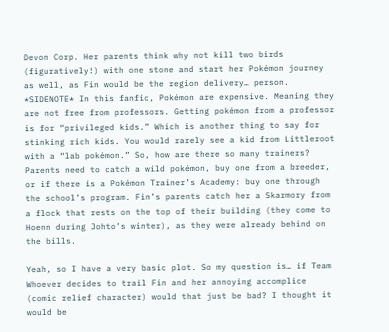Devon Corp. Her parents think why not kill two birds (figuratively!) with one stone and start her Pokémon journey as well, as Fin would be the region delivery… person. *SIDENOTE* In this fanfic, Pokémon are expensive. Meaning they are not free from professors. Getting pokémon from a professor is for “privileged kids.” Which is another thing to say for stinking rich kids. You would rarely see a kid from Littleroot with a “lab pokémon.” So, how are there so many trainers? Parents need to catch a wild pokémon, buy one from a breeder, or if there is a Pokémon Trainer’s Academy: buy one through the school’s program. Fin’s parents catch her a Skarmory from a flock that rests on the top of their building (they come to Hoenn during Johto’s winter), as they were already behind on the bills.

Yeah, so I have a very basic plot. So my question is… if Team Whoever decides to trail Fin and her annoying accomplice (comic relief character) would that just be bad? I thought it would be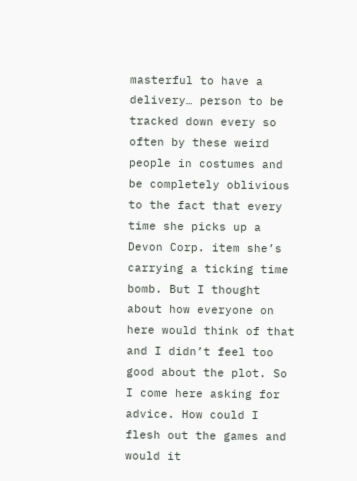masterful to have a delivery… person to be tracked down every so often by these weird people in costumes and be completely oblivious to the fact that every time she picks up a Devon Corp. item she’s carrying a ticking time bomb. But I thought about how everyone on here would think of that and I didn’t feel too good about the plot. So I come here asking for advice. How could I flesh out the games and would it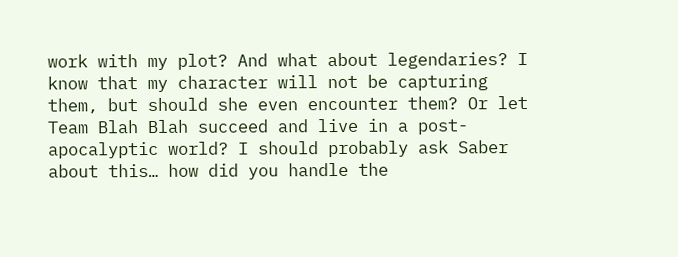work with my plot? And what about legendaries? I know that my character will not be capturing them, but should she even encounter them? Or let Team Blah Blah succeed and live in a post-apocalyptic world? I should probably ask Saber about this… how did you handle the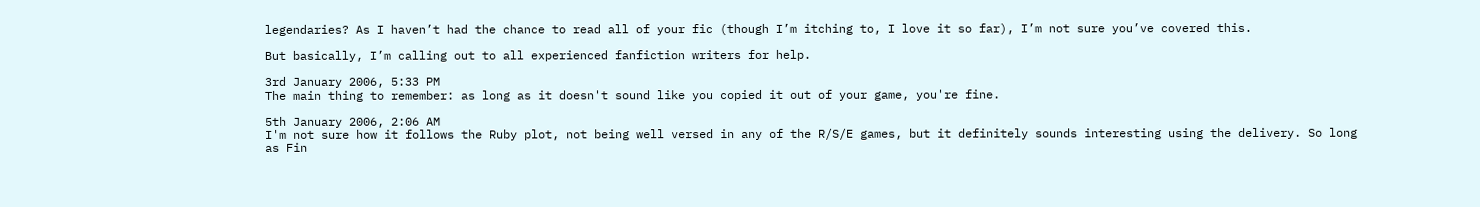legendaries? As I haven’t had the chance to read all of your fic (though I’m itching to, I love it so far), I’m not sure you’ve covered this.

But basically, I’m calling out to all experienced fanfiction writers for help.

3rd January 2006, 5:33 PM
The main thing to remember: as long as it doesn't sound like you copied it out of your game, you're fine.

5th January 2006, 2:06 AM
I'm not sure how it follows the Ruby plot, not being well versed in any of the R/S/E games, but it definitely sounds interesting using the delivery. So long as Fin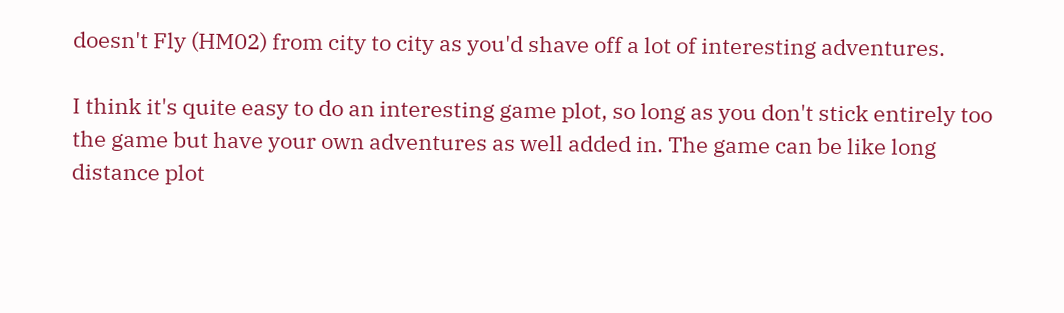doesn't Fly (HM02) from city to city as you'd shave off a lot of interesting adventures.

I think it's quite easy to do an interesting game plot, so long as you don't stick entirely too the game but have your own adventures as well added in. The game can be like long distance plot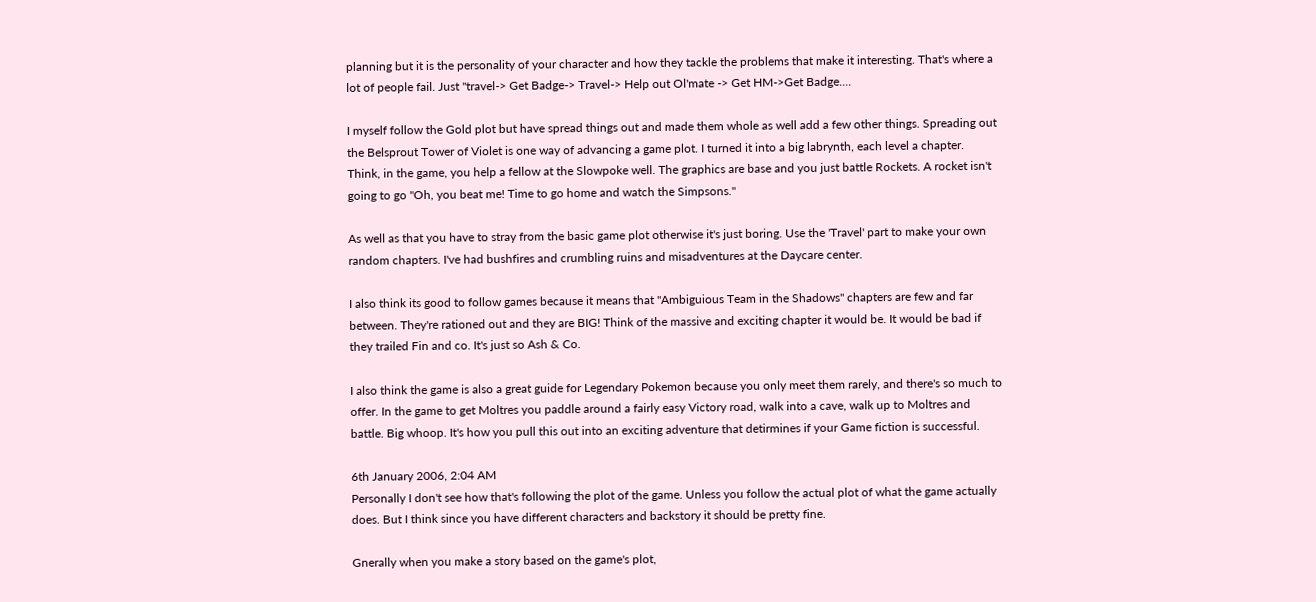planning but it is the personality of your character and how they tackle the problems that make it interesting. That's where a lot of people fail. Just "travel-> Get Badge-> Travel-> Help out Ol'mate -> Get HM->Get Badge....

I myself follow the Gold plot but have spread things out and made them whole as well add a few other things. Spreading out the Belsprout Tower of Violet is one way of advancing a game plot. I turned it into a big labrynth, each level a chapter.
Think, in the game, you help a fellow at the Slowpoke well. The graphics are base and you just battle Rockets. A rocket isn't going to go "Oh, you beat me! Time to go home and watch the Simpsons."

As well as that you have to stray from the basic game plot otherwise it's just boring. Use the 'Travel' part to make your own random chapters. I've had bushfires and crumbling ruins and misadventures at the Daycare center.

I also think its good to follow games because it means that "Ambiguious Team in the Shadows" chapters are few and far between. They're rationed out and they are BIG! Think of the massive and exciting chapter it would be. It would be bad if they trailed Fin and co. It's just so Ash & Co.

I also think the game is also a great guide for Legendary Pokemon because you only meet them rarely, and there's so much to offer. In the game to get Moltres you paddle around a fairly easy Victory road, walk into a cave, walk up to Moltres and battle. Big whoop. It's how you pull this out into an exciting adventure that detirmines if your Game fiction is successful.

6th January 2006, 2:04 AM
Personally I don't see how that's following the plot of the game. Unless you follow the actual plot of what the game actually does. But I think since you have different characters and backstory it should be pretty fine.

Gnerally when you make a story based on the game's plot,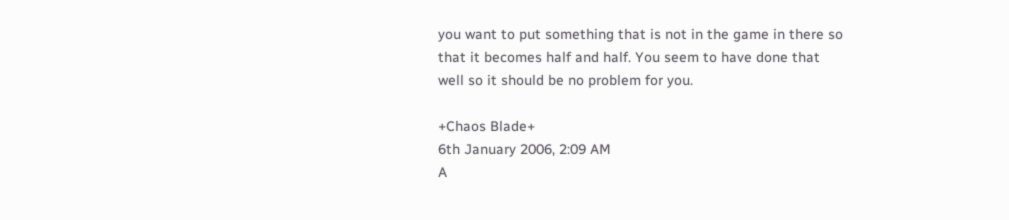you want to put something that is not in the game in there so that it becomes half and half. You seem to have done that well so it should be no problem for you.

+Chaos Blade+
6th January 2006, 2:09 AM
A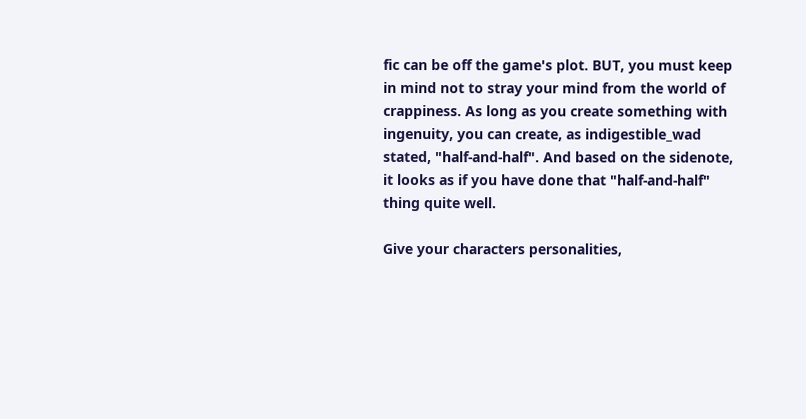fic can be off the game's plot. BUT, you must keep in mind not to stray your mind from the world of crappiness. As long as you create something with ingenuity, you can create, as indigestible_wad stated, "half-and-half". And based on the sidenote, it looks as if you have done that "half-and-half" thing quite well.

Give your characters personalities,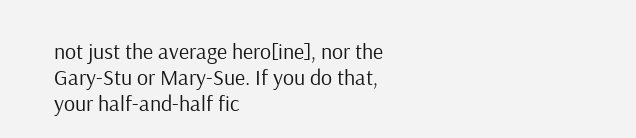not just the average hero[ine], nor the Gary-Stu or Mary-Sue. If you do that, your half-and-half fic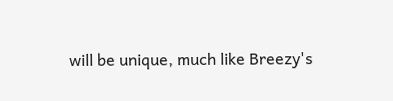will be unique, much like Breezy's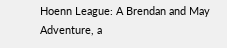Hoenn League: A Brendan and May Adventure, a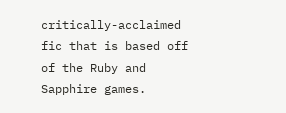critically-acclaimed fic that is based off of the Ruby and Sapphire games.